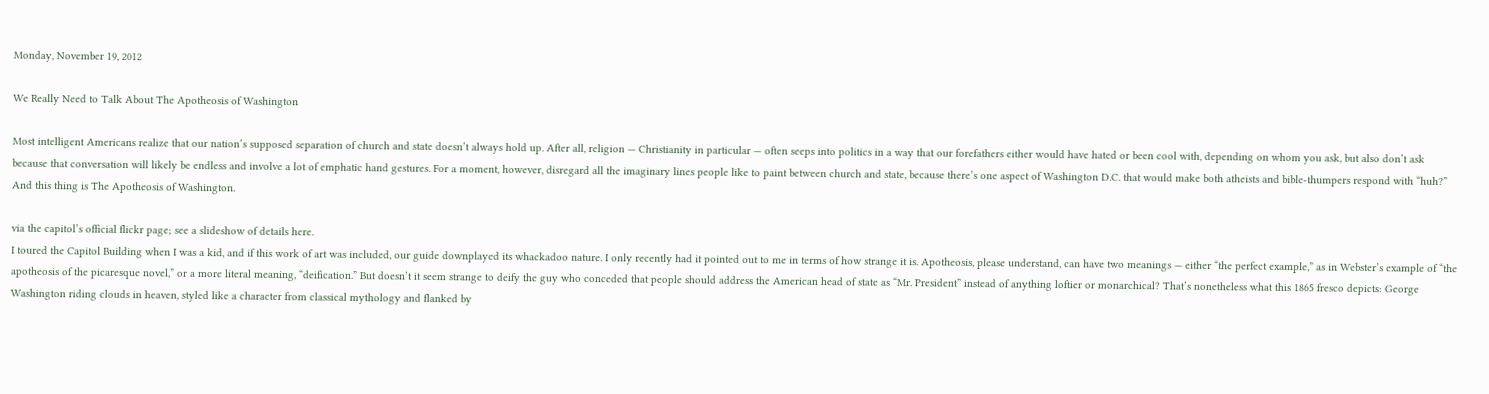Monday, November 19, 2012

We Really Need to Talk About The Apotheosis of Washington

Most intelligent Americans realize that our nation’s supposed separation of church and state doesn’t always hold up. After all, religion — Christianity in particular — often seeps into politics in a way that our forefathers either would have hated or been cool with, depending on whom you ask, but also don’t ask because that conversation will likely be endless and involve a lot of emphatic hand gestures. For a moment, however, disregard all the imaginary lines people like to paint between church and state, because there’s one aspect of Washington D.C. that would make both atheists and bible-thumpers respond with “huh?” And this thing is The Apotheosis of Washington.

via the capitol’s official flickr page; see a slideshow of details here.
I toured the Capitol Building when I was a kid, and if this work of art was included, our guide downplayed its whackadoo nature. I only recently had it pointed out to me in terms of how strange it is. Apotheosis, please understand, can have two meanings — either “the perfect example,” as in Webster’s example of “the apotheosis of the picaresque novel,” or a more literal meaning, “deification.” But doesn’t it seem strange to deify the guy who conceded that people should address the American head of state as “Mr. President” instead of anything loftier or monarchical? That’s nonetheless what this 1865 fresco depicts: George Washington riding clouds in heaven, styled like a character from classical mythology and flanked by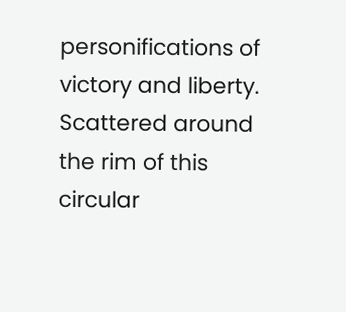personifications of victory and liberty. Scattered around the rim of this circular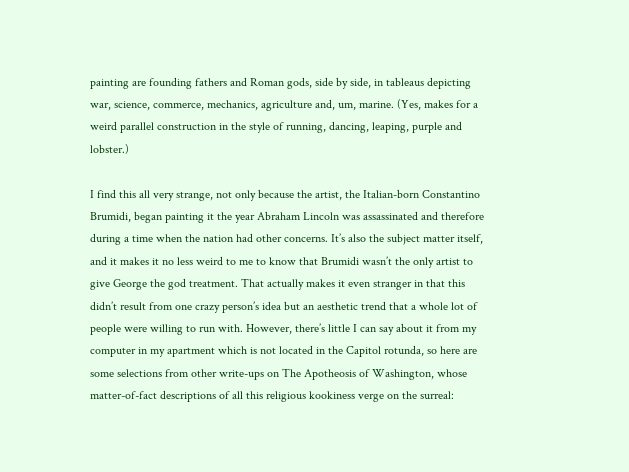painting are founding fathers and Roman gods, side by side, in tableaus depicting war, science, commerce, mechanics, agriculture and, um, marine. (Yes, makes for a weird parallel construction in the style of running, dancing, leaping, purple and lobster.)

I find this all very strange, not only because the artist, the Italian-born Constantino Brumidi, began painting it the year Abraham Lincoln was assassinated and therefore during a time when the nation had other concerns. It’s also the subject matter itself, and it makes it no less weird to me to know that Brumidi wasn’t the only artist to give George the god treatment. That actually makes it even stranger in that this didn’t result from one crazy person’s idea but an aesthetic trend that a whole lot of people were willing to run with. However, there’s little I can say about it from my computer in my apartment which is not located in the Capitol rotunda, so here are some selections from other write-ups on The Apotheosis of Washington, whose matter-of-fact descriptions of all this religious kookiness verge on the surreal: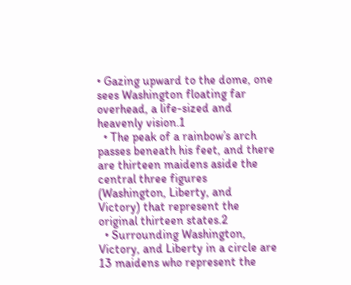• Gazing upward to the dome, one sees Washington floating far overhead, a life-sized and heavenly vision.1
  • The peak of a rainbow’s arch passes beneath his feet, and there are thirteen maidens aside the central three figures (Washington, Liberty, and Victory) that represent the original thirteen states.2
  • Surrounding Washington, Victory, and Liberty in a circle are 13 maidens who represent the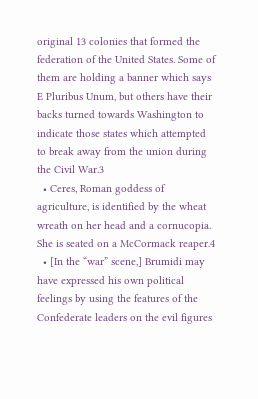original 13 colonies that formed the federation of the United States. Some of them are holding a banner which says E Pluribus Unum, but others have their backs turned towards Washington to indicate those states which attempted to break away from the union during the Civil War.3
  • Ceres, Roman goddess of agriculture, is identified by the wheat wreath on her head and a cornucopia. She is seated on a McCormack reaper.4
  • [In the “war” scene,] Brumidi may have expressed his own political feelings by using the features of the Confederate leaders on the evil figures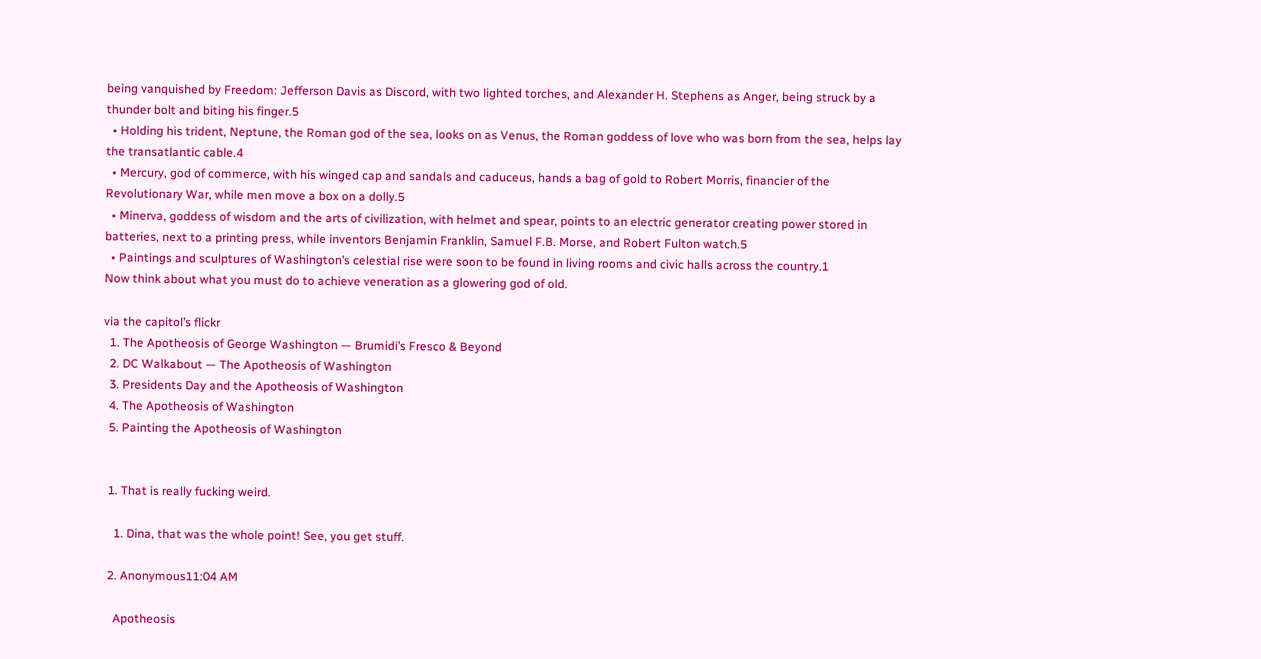being vanquished by Freedom: Jefferson Davis as Discord, with two lighted torches, and Alexander H. Stephens as Anger, being struck by a thunder bolt and biting his finger.5
  • Holding his trident, Neptune, the Roman god of the sea, looks on as Venus, the Roman goddess of love who was born from the sea, helps lay the transatlantic cable.4
  • Mercury, god of commerce, with his winged cap and sandals and caduceus, hands a bag of gold to Robert Morris, financier of the Revolutionary War, while men move a box on a dolly.5
  • Minerva, goddess of wisdom and the arts of civilization, with helmet and spear, points to an electric generator creating power stored in batteries, next to a printing press, while inventors Benjamin Franklin, Samuel F.B. Morse, and Robert Fulton watch.5
  • Paintings and sculptures of Washington’s celestial rise were soon to be found in living rooms and civic halls across the country.1
Now think about what you must do to achieve veneration as a glowering god of old.

via the capitol’s flickr
  1. The Apotheosis of George Washington — Brumidi’s Fresco & Beyond
  2. DC Walkabout — The Apotheosis of Washington
  3. Presidents Day and the Apotheosis of Washington
  4. The Apotheosis of Washington
  5. Painting the Apotheosis of Washington


  1. That is really fucking weird.

    1. Dina, that was the whole point! See, you get stuff.

  2. Anonymous11:04 AM

    Apotheosis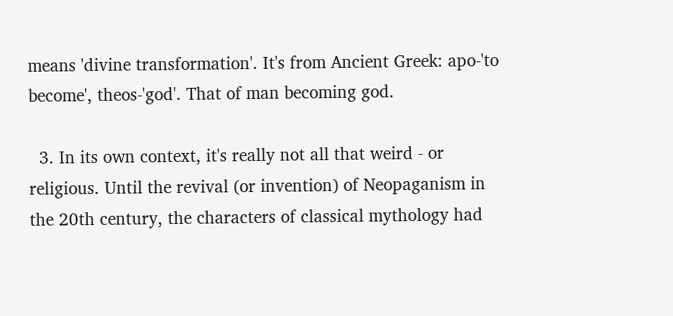means 'divine transformation'. It's from Ancient Greek: apo-'to become', theos-'god'. That of man becoming god.

  3. In its own context, it's really not all that weird - or religious. Until the revival (or invention) of Neopaganism in the 20th century, the characters of classical mythology had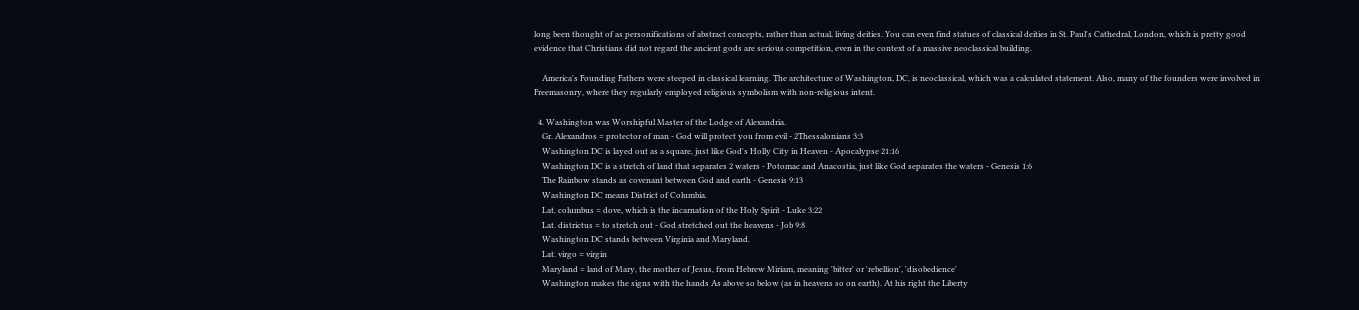long been thought of as personifications of abstract concepts, rather than actual, living deities. You can even find statues of classical deities in St. Paul's Cathedral, London, which is pretty good evidence that Christians did not regard the ancient gods are serious competition, even in the context of a massive neoclassical building.

    America's Founding Fathers were steeped in classical learning. The architecture of Washington, DC, is neoclassical, which was a calculated statement. Also, many of the founders were involved in Freemasonry, where they regularly employed religious symbolism with non-religious intent.

  4. Washington was Worshipful Master of the Lodge of Alexandria.
    Gr. Alexandros = protector of man - God will protect you from evil - 2Thessalonians 3:3
    Washington DC is layed out as a square, just like God's Holly City in Heaven - Apocalypse 21:16
    Washington DC is a stretch of land that separates 2 waters - Potomac and Anacostia, just like God separates the waters - Genesis 1:6
    The Rainbow stands as covenant between God and earth - Genesis 9:13
    Washington DC means District of Columbia.
    Lat. columbus = dove, which is the incarnation of the Holy Spirit - Luke 3:22
    Lat. districtus = to stretch out - God stretched out the heavens - Job 9:8
    Washington DC stands between Virginia and Maryland.
    Lat. virgo = virgin
    Maryland = land of Mary, the mother of Jesus, from Hebrew Miriam, meaning 'bitter' or 'rebellion', 'disobedience'
    Washington makes the signs with the hands As above so below (as in heavens so on earth). At his right the Liberty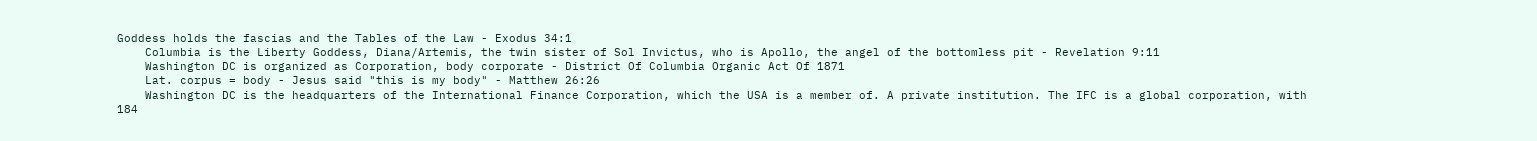Goddess holds the fascias and the Tables of the Law - Exodus 34:1
    Columbia is the Liberty Goddess, Diana/Artemis, the twin sister of Sol Invictus, who is Apollo, the angel of the bottomless pit - Revelation 9:11
    Washington DC is organized as Corporation, body corporate - District Of Columbia Organic Act Of 1871
    Lat. corpus = body - Jesus said "this is my body" - Matthew 26:26
    Washington DC is the headquarters of the International Finance Corporation, which the USA is a member of. A private institution. The IFC is a global corporation, with 184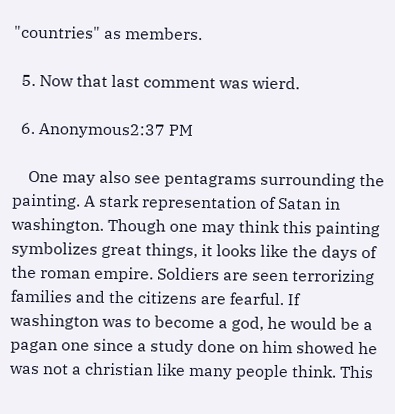"countries" as members.

  5. Now that last comment was wierd.

  6. Anonymous2:37 PM

    One may also see pentagrams surrounding the painting. A stark representation of Satan in washington. Though one may think this painting symbolizes great things, it looks like the days of the roman empire. Soldiers are seen terrorizing families and the citizens are fearful. If washington was to become a god, he would be a pagan one since a study done on him showed he was not a christian like many people think. This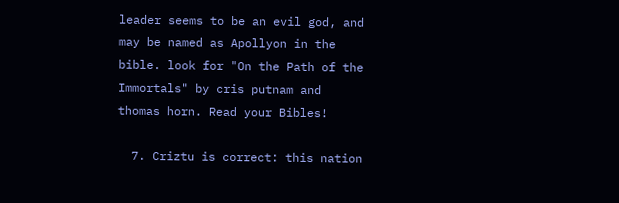leader seems to be an evil god, and may be named as Apollyon in the bible. look for "On the Path of the Immortals" by cris putnam and thomas horn. Read your Bibles!

  7. Criztu is correct: this nation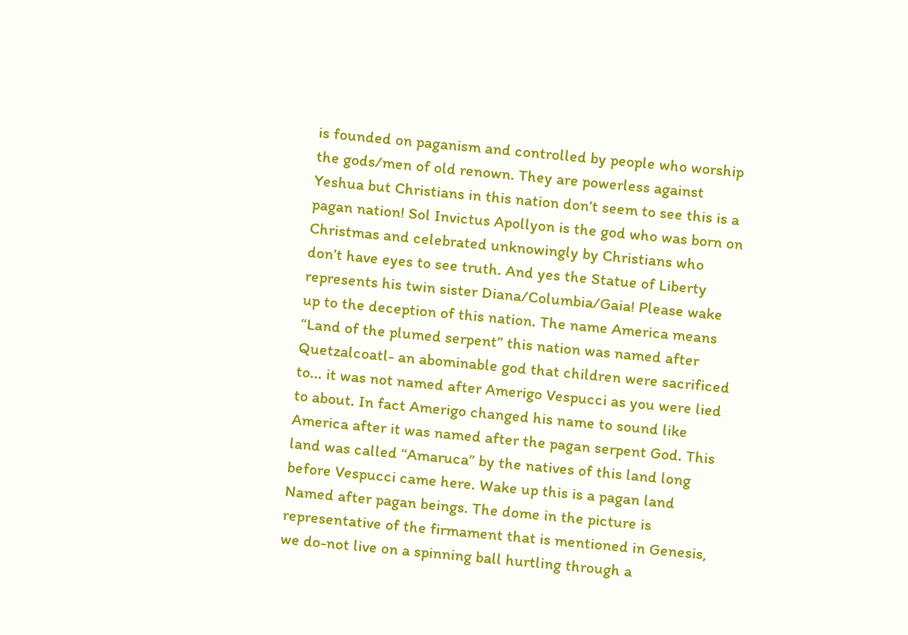is founded on paganism and controlled by people who worship the gods/men of old renown. They are powerless against Yeshua but Christians in this nation don’t seem to see this is a pagan nation! Sol Invictus Apollyon is the god who was born on Christmas and celebrated unknowingly by Christians who don’t have eyes to see truth. And yes the Statue of Liberty represents his twin sister Diana/Columbia/Gaia! Please wake up to the deception of this nation. The name America means “Land of the plumed serpent” this nation was named after Quetzalcoatl- an abominable god that children were sacrificed to... it was not named after Amerigo Vespucci as you were lied to about. In fact Amerigo changed his name to sound like America after it was named after the pagan serpent God. This land was called “Amaruca” by the natives of this land long before Vespucci came here. Wake up this is a pagan land Named after pagan beings. The dome in the picture is representative of the firmament that is mentioned in Genesis, we do-not live on a spinning ball hurtling through a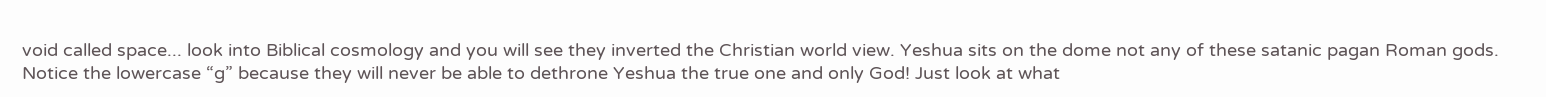void called space... look into Biblical cosmology and you will see they inverted the Christian world view. Yeshua sits on the dome not any of these satanic pagan Roman gods. Notice the lowercase “g” because they will never be able to dethrone Yeshua the true one and only God! Just look at what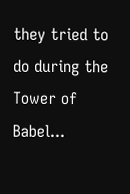they tried to do during the Tower of Babel...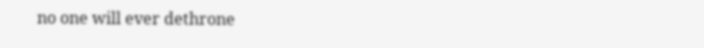no one will ever dethrone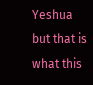Yeshua but that is what this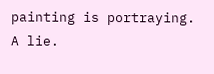painting is portraying. A lie.